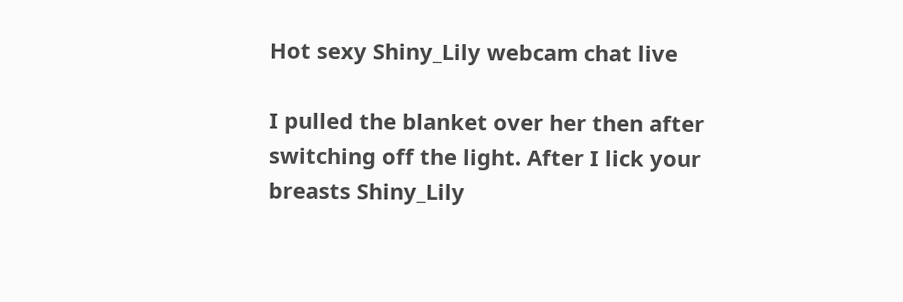Hot sexy Shiny_Lily webcam chat live

I pulled the blanket over her then after switching off the light. After I lick your breasts Shiny_Lily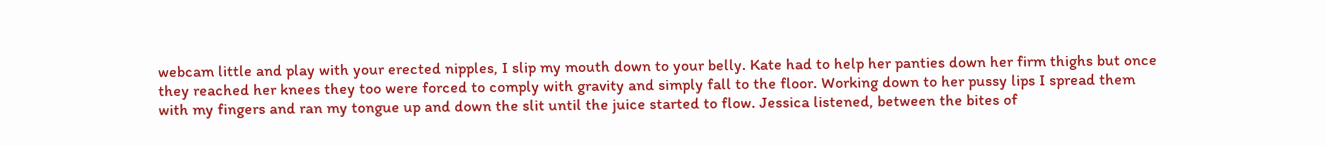webcam little and play with your erected nipples, I slip my mouth down to your belly. Kate had to help her panties down her firm thighs but once they reached her knees they too were forced to comply with gravity and simply fall to the floor. Working down to her pussy lips I spread them with my fingers and ran my tongue up and down the slit until the juice started to flow. Jessica listened, between the bites of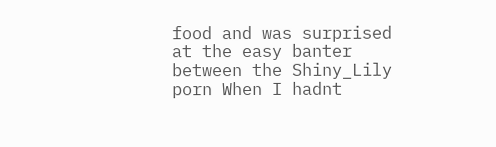food and was surprised at the easy banter between the Shiny_Lily porn When I hadnt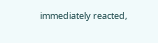immediately reacted,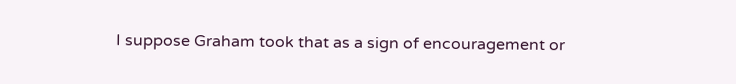I suppose Graham took that as a sign of encouragement or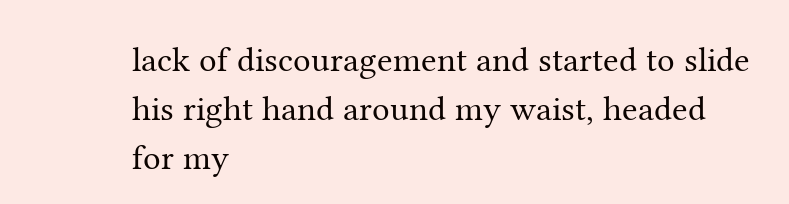lack of discouragement and started to slide his right hand around my waist, headed for my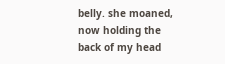belly. she moaned, now holding the back of my head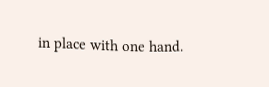in place with one hand.